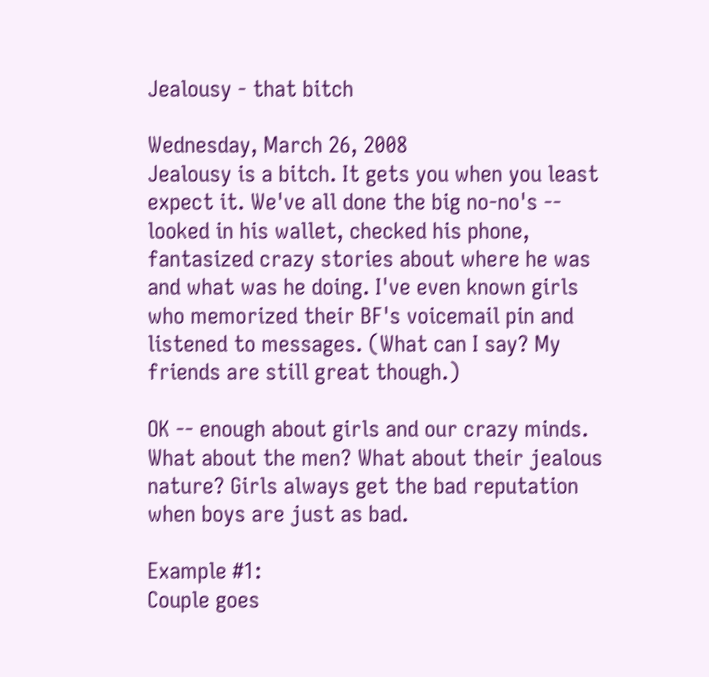Jealousy - that bitch

Wednesday, March 26, 2008
Jealousy is a bitch. It gets you when you least expect it. We've all done the big no-no's -- looked in his wallet, checked his phone, fantasized crazy stories about where he was and what was he doing. I've even known girls who memorized their BF's voicemail pin and listened to messages. (What can I say? My friends are still great though.)

OK -- enough about girls and our crazy minds. What about the men? What about their jealous nature? Girls always get the bad reputation when boys are just as bad.

Example #1:
Couple goes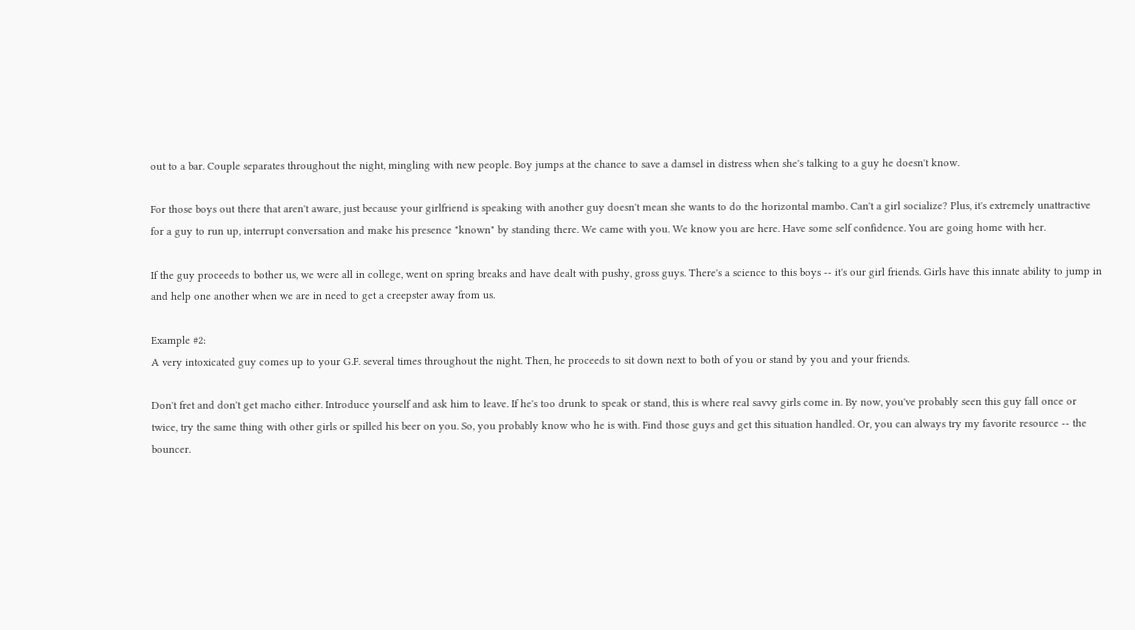out to a bar. Couple separates throughout the night, mingling with new people. Boy jumps at the chance to save a damsel in distress when she's talking to a guy he doesn't know.

For those boys out there that aren't aware, just because your girlfriend is speaking with another guy doesn't mean she wants to do the horizontal mambo. Can't a girl socialize? Plus, it's extremely unattractive for a guy to run up, interrupt conversation and make his presence "known" by standing there. We came with you. We know you are here. Have some self confidence. You are going home with her.

If the guy proceeds to bother us, we were all in college, went on spring breaks and have dealt with pushy, gross guys. There's a science to this boys -- it's our girl friends. Girls have this innate ability to jump in and help one another when we are in need to get a creepster away from us.

Example #2:
A very intoxicated guy comes up to your G.F. several times throughout the night. Then, he proceeds to sit down next to both of you or stand by you and your friends.

Don't fret and don't get macho either. Introduce yourself and ask him to leave. If he's too drunk to speak or stand, this is where real savvy girls come in. By now, you've probably seen this guy fall once or twice, try the same thing with other girls or spilled his beer on you. So, you probably know who he is with. Find those guys and get this situation handled. Or, you can always try my favorite resource -- the bouncer.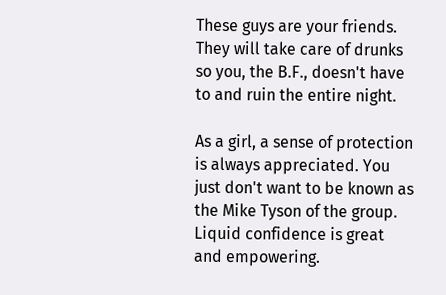These guys are your friends. They will take care of drunks so you, the B.F., doesn't have to and ruin the entire night.

As a girl, a sense of protection is always appreciated. You just don't want to be known as the Mike Tyson of the group. Liquid confidence is great and empowering.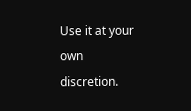Use it at your own discretion.